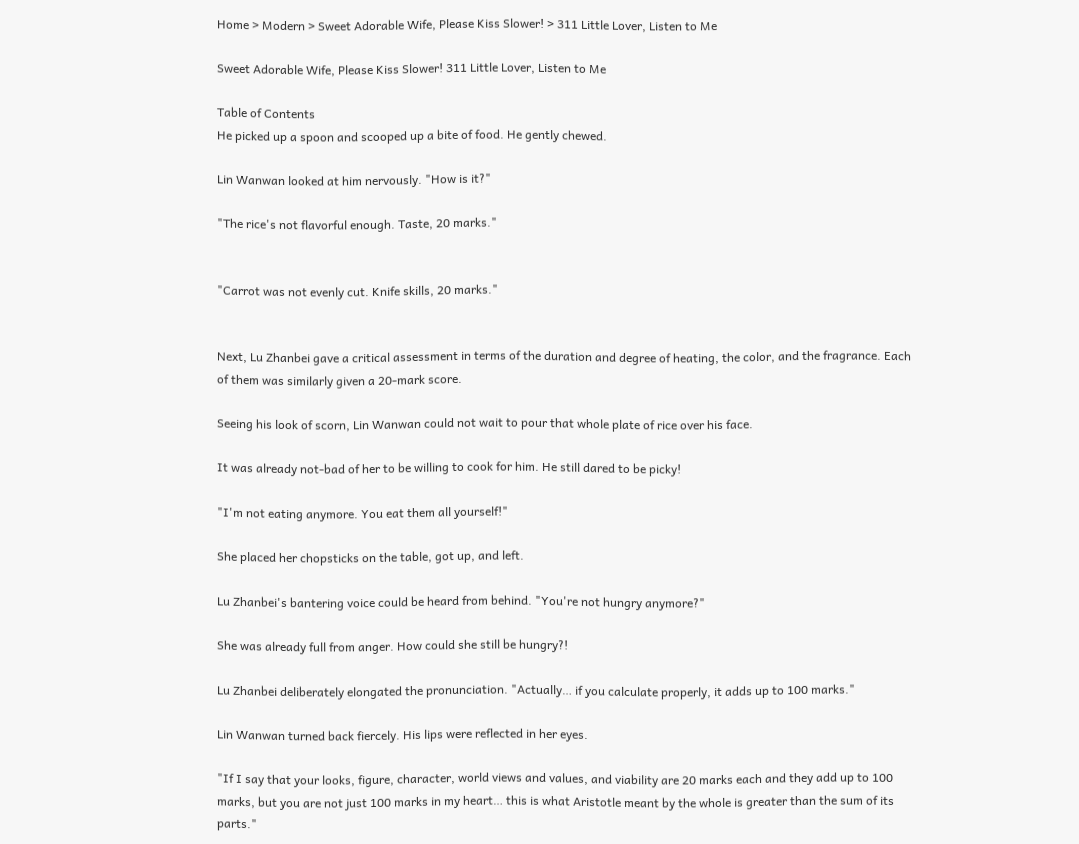Home > Modern > Sweet Adorable Wife, Please Kiss Slower! > 311 Little Lover, Listen to Me

Sweet Adorable Wife, Please Kiss Slower! 311 Little Lover, Listen to Me

Table of Contents
He picked up a spoon and scooped up a bite of food. He gently chewed.

Lin Wanwan looked at him nervously. "How is it?"

"The rice's not flavorful enough. Taste, 20 marks."


"Carrot was not evenly cut. Knife skills, 20 marks."


Next, Lu Zhanbei gave a critical assessment in terms of the duration and degree of heating, the color, and the fragrance. Each of them was similarly given a 20-mark score.

Seeing his look of scorn, Lin Wanwan could not wait to pour that whole plate of rice over his face.

It was already not-bad of her to be willing to cook for him. He still dared to be picky!

"I'm not eating anymore. You eat them all yourself!"

She placed her chopsticks on the table, got up, and left.

Lu Zhanbei's bantering voice could be heard from behind. "You're not hungry anymore?"

She was already full from anger. How could she still be hungry?!

Lu Zhanbei deliberately elongated the pronunciation. "Actually… if you calculate properly, it adds up to 100 marks."

Lin Wanwan turned back fiercely. His lips were reflected in her eyes.

"If I say that your looks, figure, character, world views and values, and viability are 20 marks each and they add up to 100 marks, but you are not just 100 marks in my heart… this is what Aristotle meant by the whole is greater than the sum of its parts."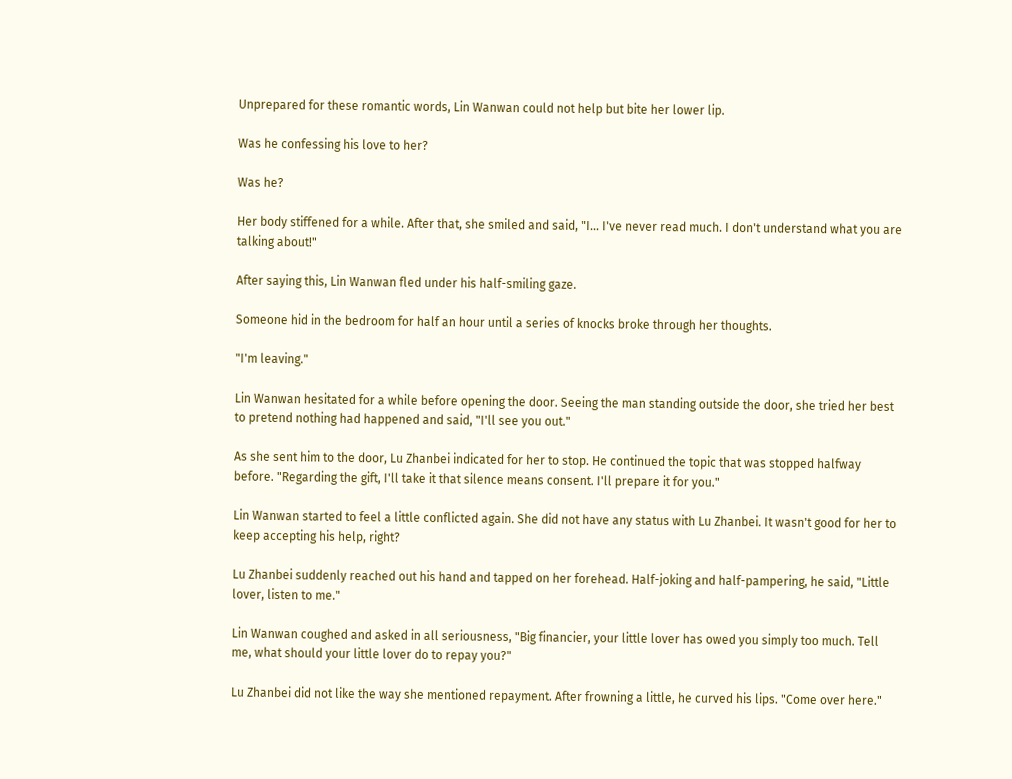Unprepared for these romantic words, Lin Wanwan could not help but bite her lower lip.

Was he confessing his love to her?

Was he?

Her body stiffened for a while. After that, she smiled and said, "I… I've never read much. I don't understand what you are talking about!"

After saying this, Lin Wanwan fled under his half-smiling gaze.

Someone hid in the bedroom for half an hour until a series of knocks broke through her thoughts.

"I'm leaving."

Lin Wanwan hesitated for a while before opening the door. Seeing the man standing outside the door, she tried her best to pretend nothing had happened and said, "I'll see you out."

As she sent him to the door, Lu Zhanbei indicated for her to stop. He continued the topic that was stopped halfway before. "Regarding the gift, I'll take it that silence means consent. I'll prepare it for you."

Lin Wanwan started to feel a little conflicted again. She did not have any status with Lu Zhanbei. It wasn't good for her to keep accepting his help, right?

Lu Zhanbei suddenly reached out his hand and tapped on her forehead. Half-joking and half-pampering, he said, "Little lover, listen to me."

Lin Wanwan coughed and asked in all seriousness, "Big financier, your little lover has owed you simply too much. Tell me, what should your little lover do to repay you?"

Lu Zhanbei did not like the way she mentioned repayment. After frowning a little, he curved his lips. "Come over here."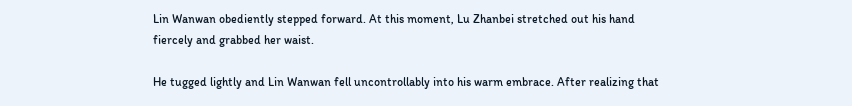Lin Wanwan obediently stepped forward. At this moment, Lu Zhanbei stretched out his hand fiercely and grabbed her waist.

He tugged lightly and Lin Wanwan fell uncontrollably into his warm embrace. After realizing that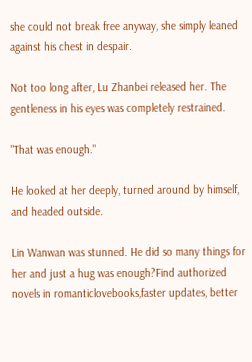she could not break free anyway, she simply leaned against his chest in despair.

Not too long after, Lu Zhanbei released her. The gentleness in his eyes was completely restrained.

"That was enough."

He looked at her deeply, turned around by himself, and headed outside.

Lin Wanwan was stunned. He did so many things for her and just a hug was enough?Find authorized novels in romanticlovebooks,faster updates, better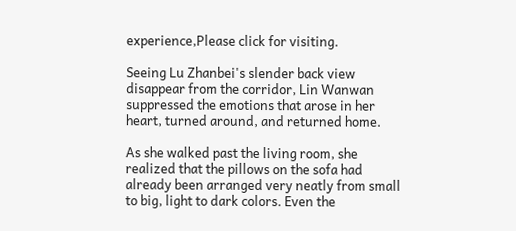experience,Please click for visiting.

Seeing Lu Zhanbei's slender back view disappear from the corridor, Lin Wanwan suppressed the emotions that arose in her heart, turned around, and returned home.

As she walked past the living room, she realized that the pillows on the sofa had already been arranged very neatly from small to big, light to dark colors. Even the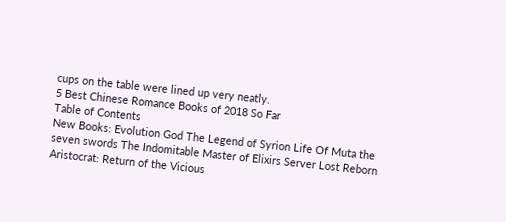cups on the table were lined up very neatly.
5 Best Chinese Romance Books of 2018 So Far
Table of Contents
New Books: Evolution God The Legend of Syrion Life Of Muta the seven swords The Indomitable Master of Elixirs Server Lost Reborn Aristocrat: Return of the Vicious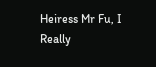Heiress Mr Fu, I Really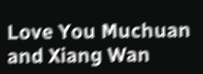Love You Muchuan and Xiang Wan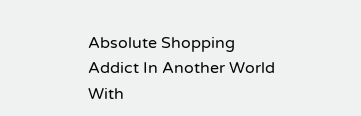Absolute Shopping Addict In Another World With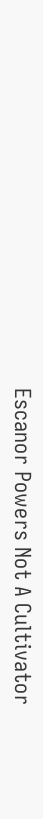Escanor Powers Not A Cultivator